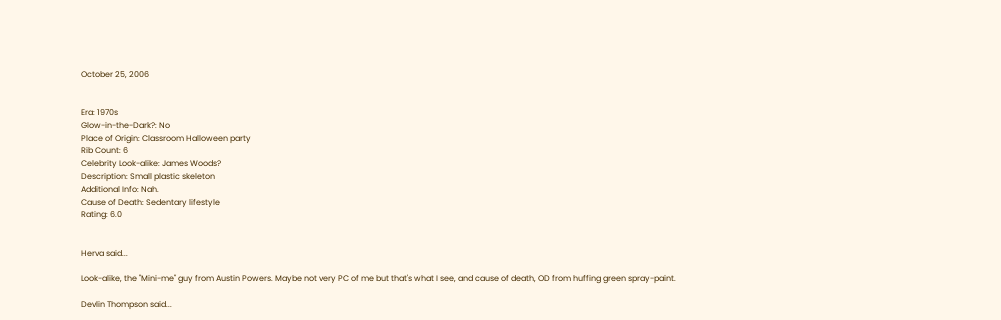October 25, 2006


Era: 1970s
Glow-in-the-Dark?: No
Place of Origin: Classroom Halloween party
Rib Count: 6
Celebrity Look-alike: James Woods?
Description: Small plastic skeleton
Additional Info: Nah.
Cause of Death: Sedentary lifestyle
Rating: 6.0


Herva said...

Look-alike, the "Mini-me" guy from Austin Powers. Maybe not very PC of me but that's what I see, and cause of death, OD from huffing green spray-paint.

Devlin Thompson said...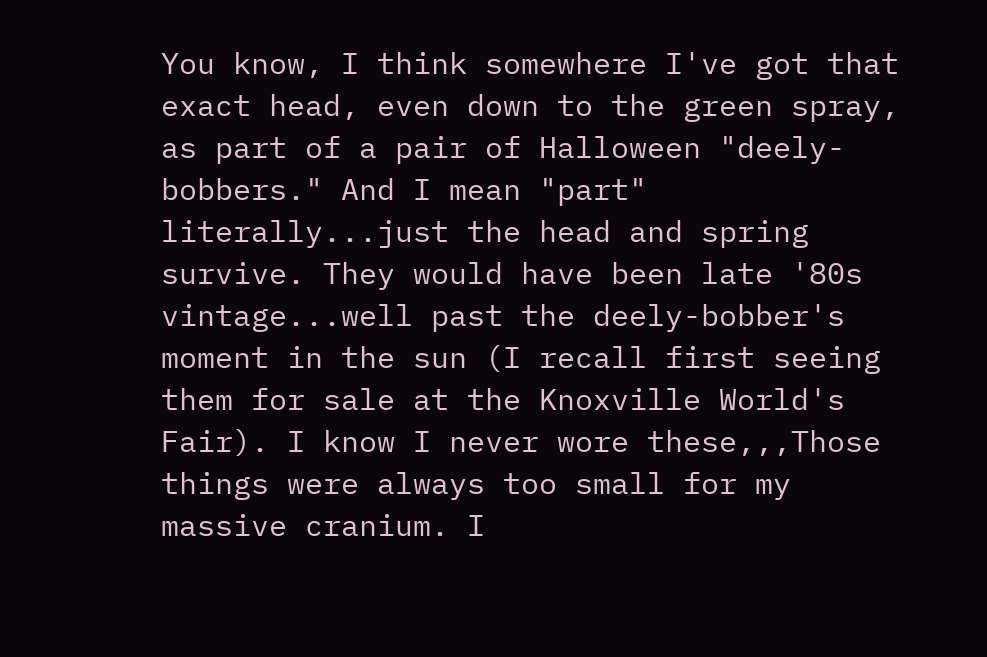You know, I think somewhere I've got that exact head, even down to the green spray, as part of a pair of Halloween "deely-bobbers." And I mean "part" literally...just the head and spring survive. They would have been late '80s vintage...well past the deely-bobber's moment in the sun (I recall first seeing them for sale at the Knoxville World's Fair). I know I never wore these,,,Those things were always too small for my massive cranium. I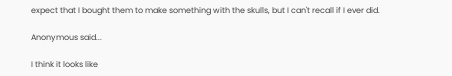expect that I bought them to make something with the skulls, but I can't recall if I ever did.

Anonymous said...

I think it looks like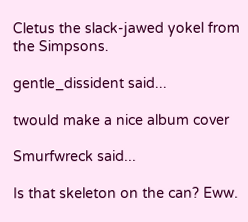Cletus the slack-jawed yokel from the Simpsons.

gentle_dissident said...

twould make a nice album cover

Smurfwreck said...

Is that skeleton on the can? Eww.